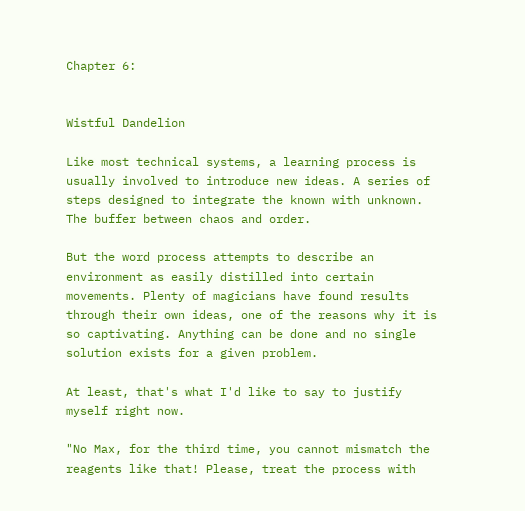Chapter 6:


Wistful Dandelion

Like most technical systems, a learning process is usually involved to introduce new ideas. A series of steps designed to integrate the known with unknown. The buffer between chaos and order.

But the word process attempts to describe an environment as easily distilled into certain movements. Plenty of magicians have found results through their own ideas, one of the reasons why it is so captivating. Anything can be done and no single solution exists for a given problem.

At least, that's what I'd like to say to justify myself right now.

"No Max, for the third time, you cannot mismatch the reagents like that! Please, treat the process with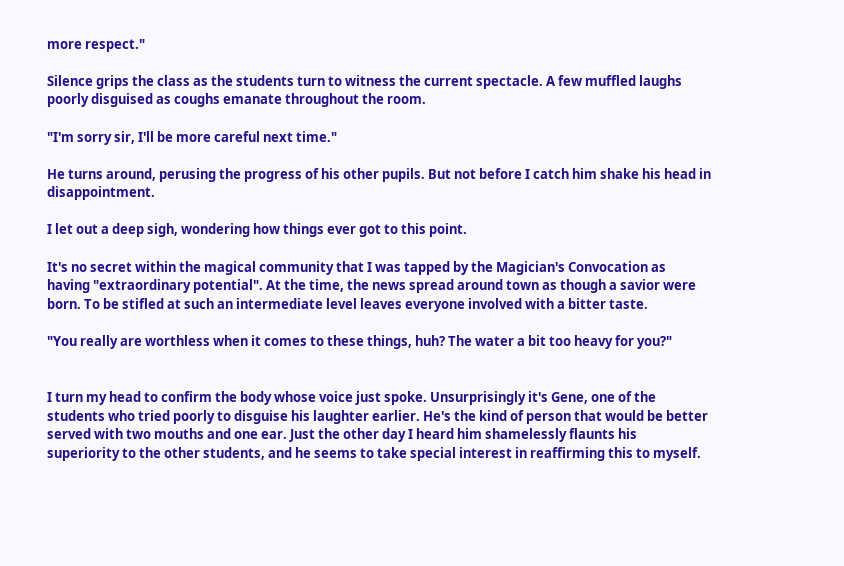more respect."

Silence grips the class as the students turn to witness the current spectacle. A few muffled laughs poorly disguised as coughs emanate throughout the room.

"I'm sorry sir, I'll be more careful next time."

He turns around, perusing the progress of his other pupils. But not before I catch him shake his head in disappointment.

I let out a deep sigh, wondering how things ever got to this point.

It's no secret within the magical community that I was tapped by the Magician's Convocation as having "extraordinary potential". At the time, the news spread around town as though a savior were born. To be stifled at such an intermediate level leaves everyone involved with a bitter taste.

"You really are worthless when it comes to these things, huh? The water a bit too heavy for you?"


I turn my head to confirm the body whose voice just spoke. Unsurprisingly it's Gene, one of the students who tried poorly to disguise his laughter earlier. He's the kind of person that would be better served with two mouths and one ear. Just the other day I heard him shamelessly flaunts his superiority to the other students, and he seems to take special interest in reaffirming this to myself.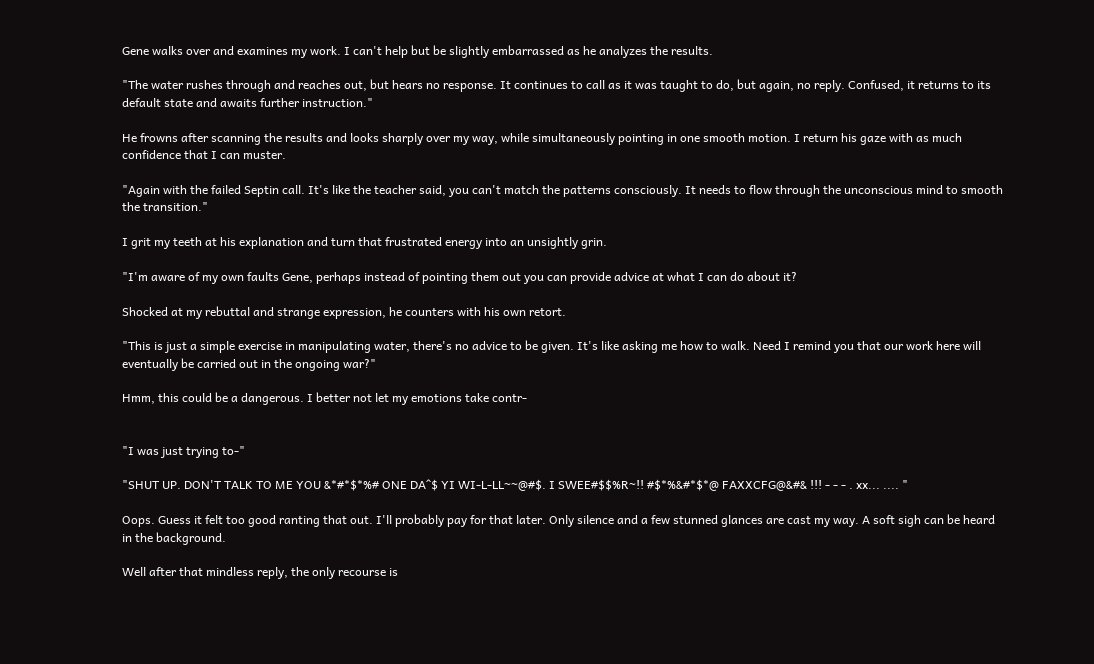Gene walks over and examines my work. I can't help but be slightly embarrassed as he analyzes the results.

"The water rushes through and reaches out, but hears no response. It continues to call as it was taught to do, but again, no reply. Confused, it returns to its default state and awaits further instruction."

He frowns after scanning the results and looks sharply over my way, while simultaneously pointing in one smooth motion. I return his gaze with as much confidence that I can muster.

"Again with the failed Septin call. It's like the teacher said, you can't match the patterns consciously. It needs to flow through the unconscious mind to smooth the transition."

I grit my teeth at his explanation and turn that frustrated energy into an unsightly grin.

"I'm aware of my own faults Gene, perhaps instead of pointing them out you can provide advice at what I can do about it?

Shocked at my rebuttal and strange expression, he counters with his own retort.

"This is just a simple exercise in manipulating water, there's no advice to be given. It's like asking me how to walk. Need I remind you that our work here will eventually be carried out in the ongoing war?"

Hmm, this could be a dangerous. I better not let my emotions take contr-


"I was just trying to-"

"SHUT UP. DON'T TALK TO ME YOU &*#*$*%# ONE DA^$ YI WI-L-LL~~@#$. I SWEE#$$%R~!! #$*%&#*$*@ FAXXCFG@&#& !!! - - - . xx... .... "

Oops. Guess it felt too good ranting that out. I'll probably pay for that later. Only silence and a few stunned glances are cast my way. A soft sigh can be heard in the background.

Well after that mindless reply, the only recourse is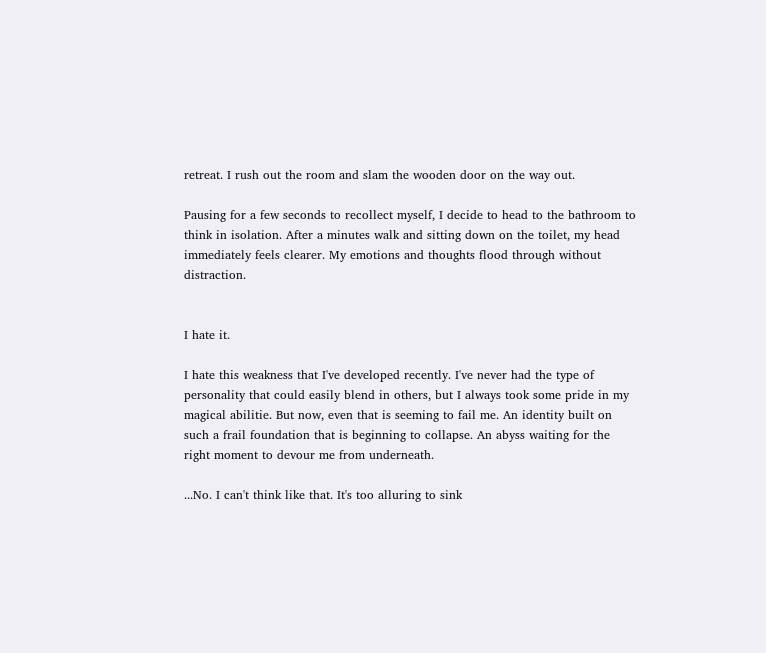retreat. I rush out the room and slam the wooden door on the way out.

Pausing for a few seconds to recollect myself, I decide to head to the bathroom to think in isolation. After a minutes walk and sitting down on the toilet, my head immediately feels clearer. My emotions and thoughts flood through without distraction.


I hate it.

I hate this weakness that I've developed recently. I've never had the type of personality that could easily blend in others, but I always took some pride in my magical abilitie. But now, even that is seeming to fail me. An identity built on such a frail foundation that is beginning to collapse. An abyss waiting for the right moment to devour me from underneath.

...No. I can't think like that. It's too alluring to sink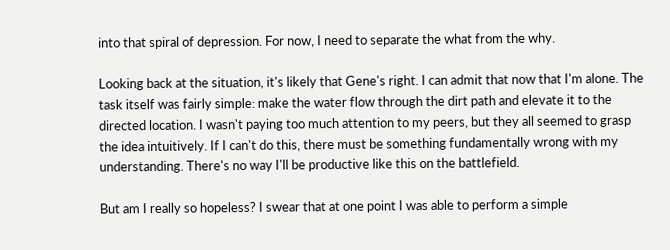into that spiral of depression. For now, I need to separate the what from the why.

Looking back at the situation, it's likely that Gene's right. I can admit that now that I'm alone. The task itself was fairly simple: make the water flow through the dirt path and elevate it to the directed location. I wasn't paying too much attention to my peers, but they all seemed to grasp the idea intuitively. If I can't do this, there must be something fundamentally wrong with my understanding. There's no way I'll be productive like this on the battlefield.

But am I really so hopeless? I swear that at one point I was able to perform a simple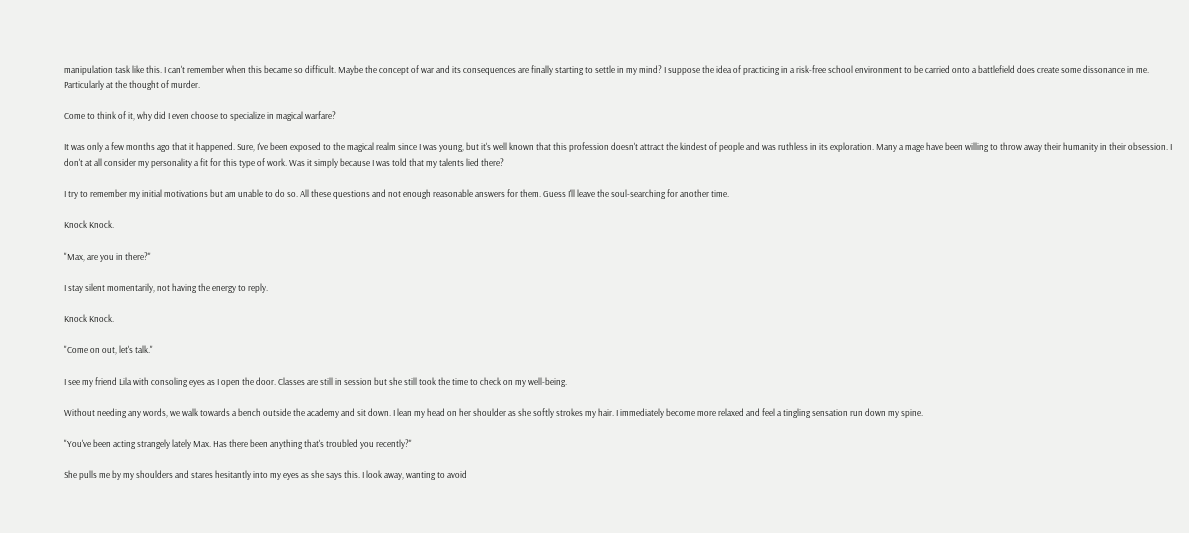manipulation task like this. I can't remember when this became so difficult. Maybe the concept of war and its consequences are finally starting to settle in my mind? I suppose the idea of practicing in a risk-free school environment to be carried onto a battlefield does create some dissonance in me. Particularly at the thought of murder.

Come to think of it, why did I even choose to specialize in magical warfare?

It was only a few months ago that it happened. Sure, I've been exposed to the magical realm since I was young, but it's well known that this profession doesn't attract the kindest of people and was ruthless in its exploration. Many a mage have been willing to throw away their humanity in their obsession. I don't at all consider my personality a fit for this type of work. Was it simply because I was told that my talents lied there?

I try to remember my initial motivations but am unable to do so. All these questions and not enough reasonable answers for them. Guess I'll leave the soul-searching for another time.

Knock Knock.

"Max, are you in there?"

I stay silent momentarily, not having the energy to reply.

Knock Knock.

"Come on out, let's talk."

I see my friend Lila with consoling eyes as I open the door. Classes are still in session but she still took the time to check on my well-being.

Without needing any words, we walk towards a bench outside the academy and sit down. I lean my head on her shoulder as she softly strokes my hair. I immediately become more relaxed and feel a tingling sensation run down my spine.

"You've been acting strangely lately Max. Has there been anything that's troubled you recently?"

She pulls me by my shoulders and stares hesitantly into my eyes as she says this. I look away, wanting to avoid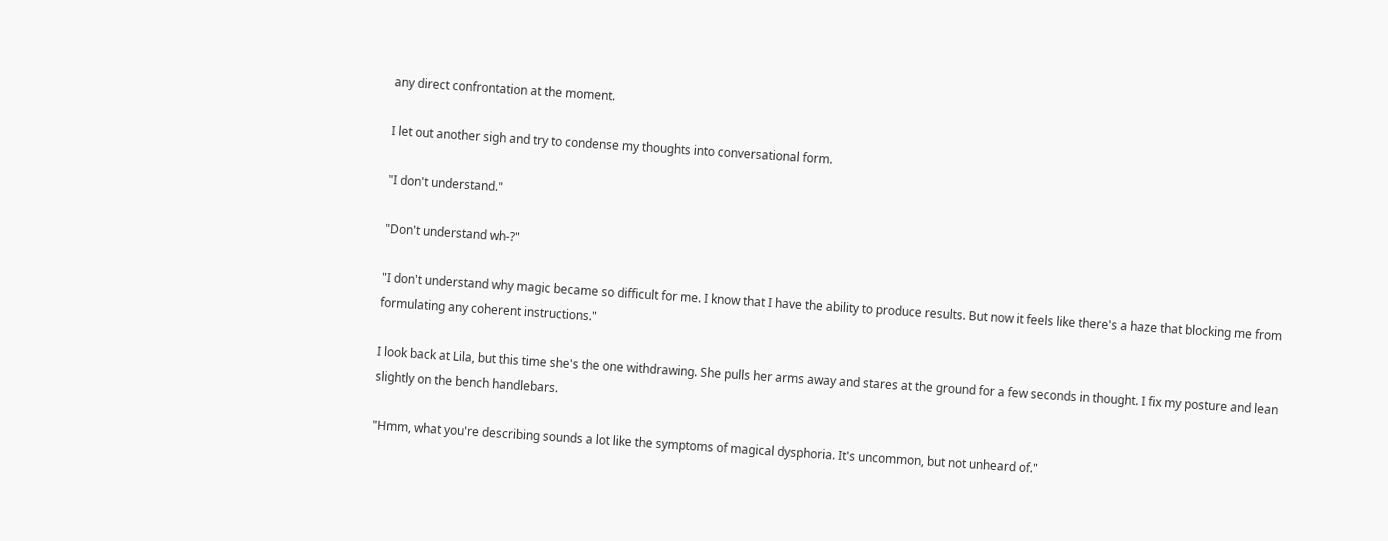any direct confrontation at the moment.

I let out another sigh and try to condense my thoughts into conversational form.

"I don't understand."

"Don't understand wh-?"

"I don't understand why magic became so difficult for me. I know that I have the ability to produce results. But now it feels like there's a haze that blocking me from formulating any coherent instructions."

I look back at Lila, but this time she's the one withdrawing. She pulls her arms away and stares at the ground for a few seconds in thought. I fix my posture and lean slightly on the bench handlebars.

"Hmm, what you're describing sounds a lot like the symptoms of magical dysphoria. It's uncommon, but not unheard of."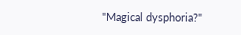"Magical dysphoria?"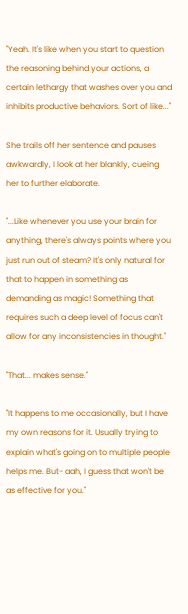"Yeah. It's like when you start to question the reasoning behind your actions, a certain lethargy that washes over you and inhibits productive behaviors. Sort of like..."

She trails off her sentence and pauses awkwardly, I look at her blankly, cueing her to further elaborate.

"...Like whenever you use your brain for anything, there's always points where you just run out of steam? It's only natural for that to happen in something as demanding as magic! Something that requires such a deep level of focus can't allow for any inconsistencies in thought."

"That... makes sense."

"It happens to me occasionally, but I have my own reasons for it. Usually trying to explain what's going on to multiple people helps me. But- aah, I guess that won't be as effective for you."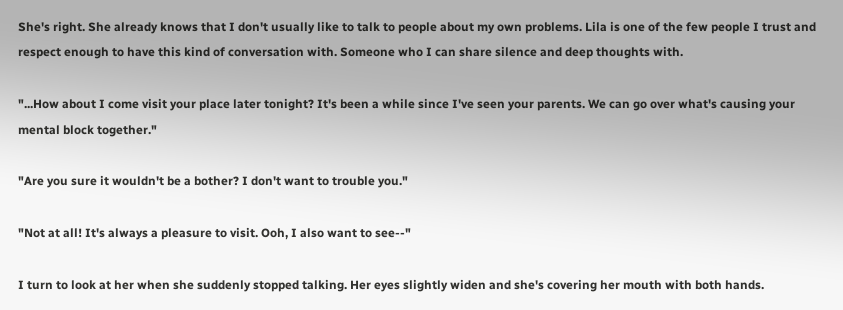She's right. She already knows that I don't usually like to talk to people about my own problems. Lila is one of the few people I trust and respect enough to have this kind of conversation with. Someone who I can share silence and deep thoughts with.

"...How about I come visit your place later tonight? It's been a while since I've seen your parents. We can go over what's causing your mental block together."

"Are you sure it wouldn't be a bother? I don't want to trouble you."

"Not at all! It's always a pleasure to visit. Ooh, I also want to see--"

I turn to look at her when she suddenly stopped talking. Her eyes slightly widen and she's covering her mouth with both hands.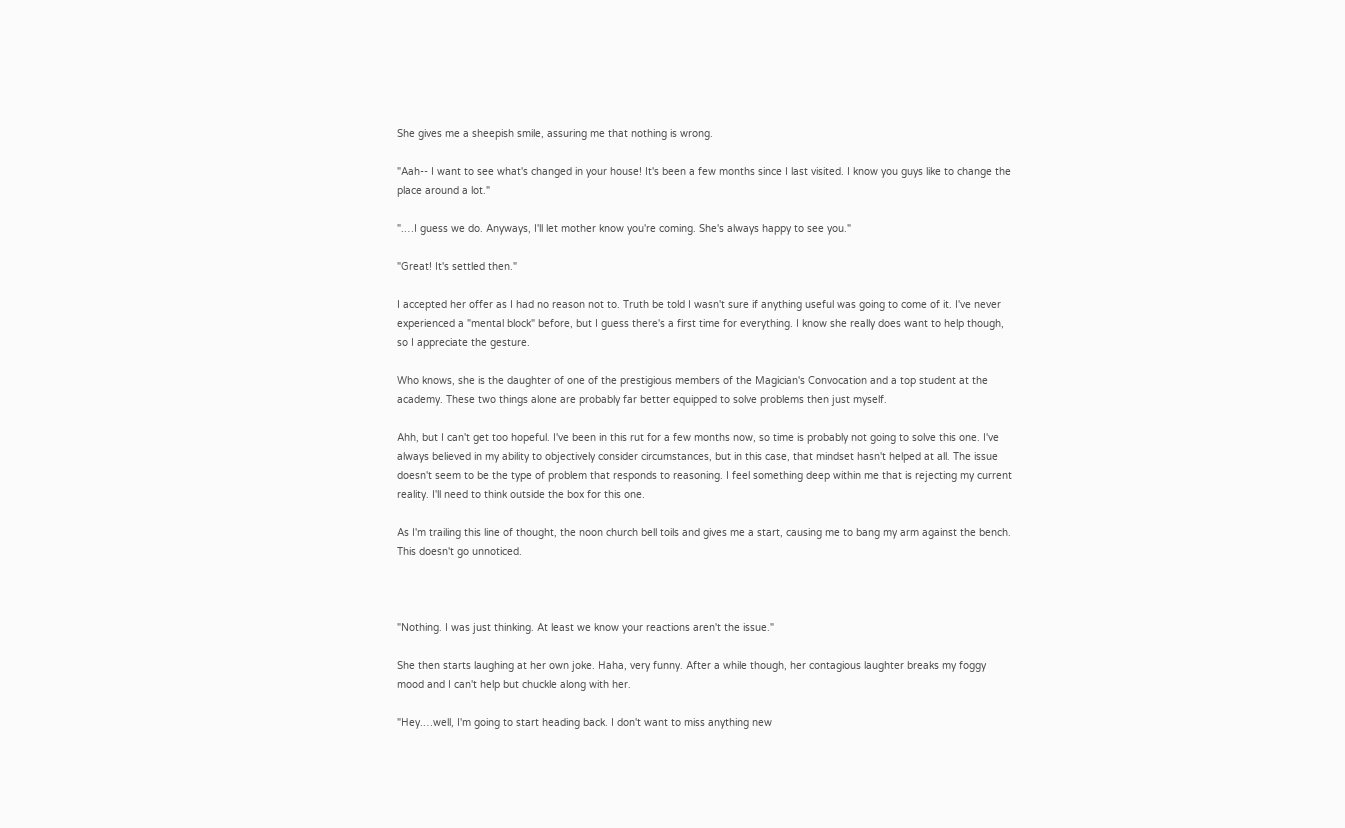She gives me a sheepish smile, assuring me that nothing is wrong.

"Aah-- I want to see what's changed in your house! It's been a few months since I last visited. I know you guys like to change the place around a lot."

".…I guess we do. Anyways, I'll let mother know you're coming. She's always happy to see you."

"Great! It's settled then."

I accepted her offer as I had no reason not to. Truth be told I wasn't sure if anything useful was going to come of it. I've never experienced a "mental block" before, but I guess there's a first time for everything. I know she really does want to help though, so I appreciate the gesture.

Who knows, she is the daughter of one of the prestigious members of the Magician's Convocation and a top student at the academy. These two things alone are probably far better equipped to solve problems then just myself.

Ahh, but I can't get too hopeful. I've been in this rut for a few months now, so time is probably not going to solve this one. I've always believed in my ability to objectively consider circumstances, but in this case, that mindset hasn't helped at all. The issue doesn't seem to be the type of problem that responds to reasoning. I feel something deep within me that is rejecting my current reality. I'll need to think outside the box for this one.

As I'm trailing this line of thought, the noon church bell toils and gives me a start, causing me to bang my arm against the bench. This doesn't go unnoticed.



"Nothing. I was just thinking. At least we know your reactions aren't the issue."

She then starts laughing at her own joke. Haha, very funny. After a while though, her contagious laughter breaks my foggy mood and I can't help but chuckle along with her.

"Hey.…well, I'm going to start heading back. I don't want to miss anything new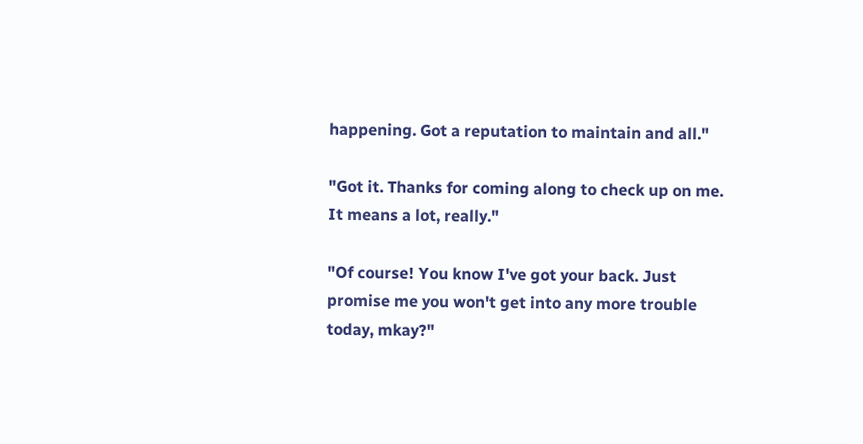happening. Got a reputation to maintain and all."

"Got it. Thanks for coming along to check up on me. It means a lot, really."

"Of course! You know I've got your back. Just promise me you won't get into any more trouble today, mkay?"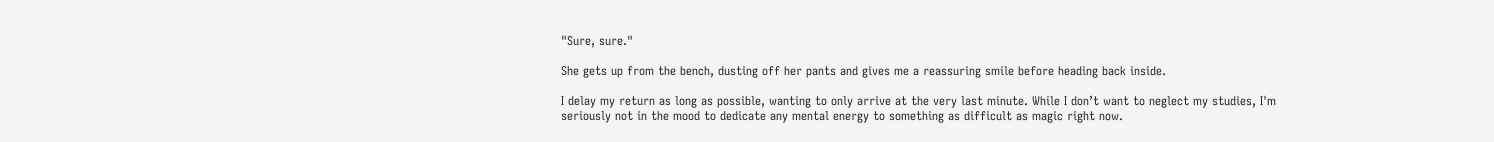"Sure, sure."

She gets up from the bench, dusting off her pants and gives me a reassuring smile before heading back inside.

I delay my return as long as possible, wanting to only arrive at the very last minute. While I don’t want to neglect my studies, I'm seriously not in the mood to dedicate any mental energy to something as difficult as magic right now.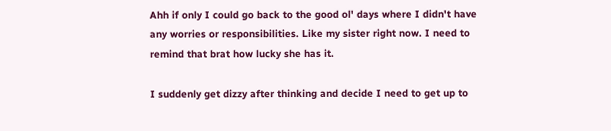Ahh if only I could go back to the good ol' days where I didn't have any worries or responsibilities. Like my sister right now. I need to remind that brat how lucky she has it.

I suddenly get dizzy after thinking and decide I need to get up to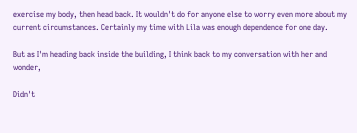exercise my body, then head back. It wouldn't do for anyone else to worry even more about my current circumstances. Certainly my time with Lila was enough dependence for one day.

But as I'm heading back inside the building, I think back to my conversation with her and wonder,

Didn't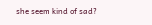she seem kind of sad?